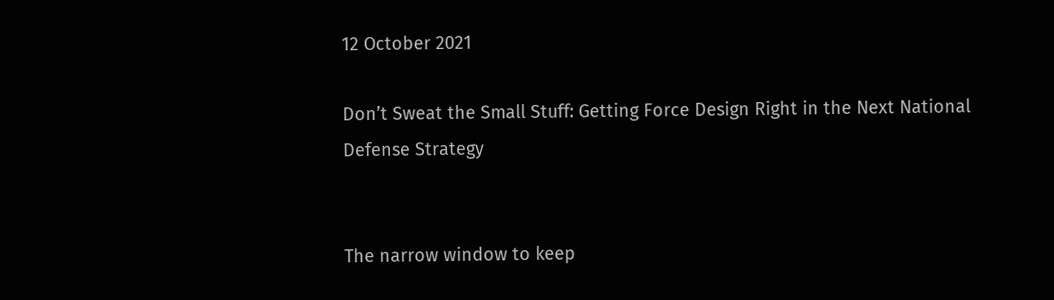12 October 2021

Don’t Sweat the Small Stuff: Getting Force Design Right in the Next National Defense Strategy


The narrow window to keep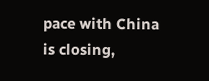pace with China is closing,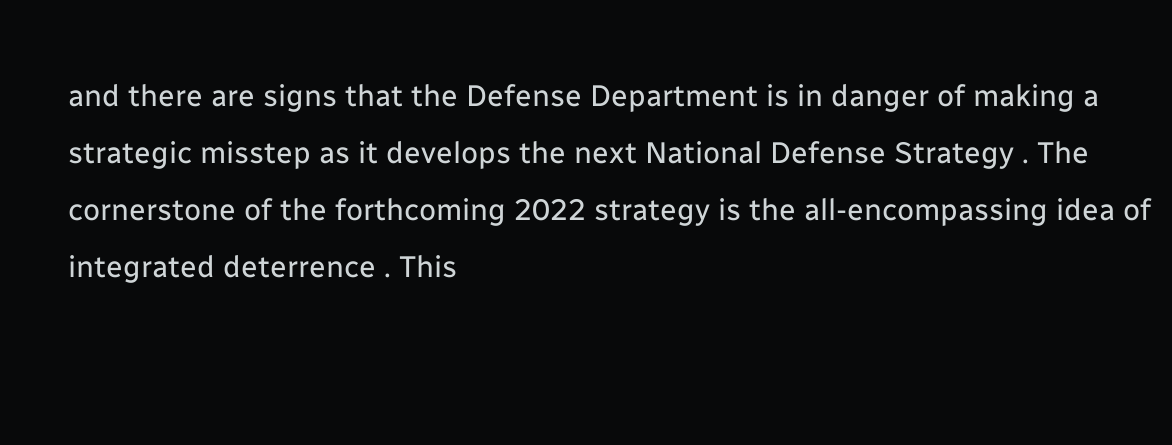and there are signs that the Defense Department is in danger of making a strategic misstep as it develops the next National Defense Strategy . The cornerstone of the forthcoming 2022 strategy is the all-encompassing idea of integrated deterrence . This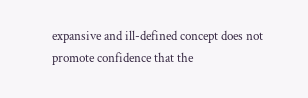expansive and ill-defined concept does not promote confidence that the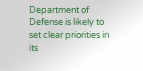Department of Defense is likely to set clear priorities in its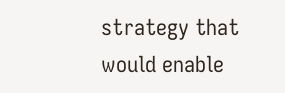strategy that would enable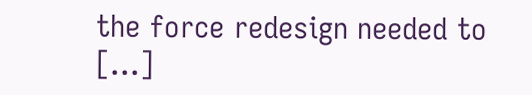the force redesign needed to [...]